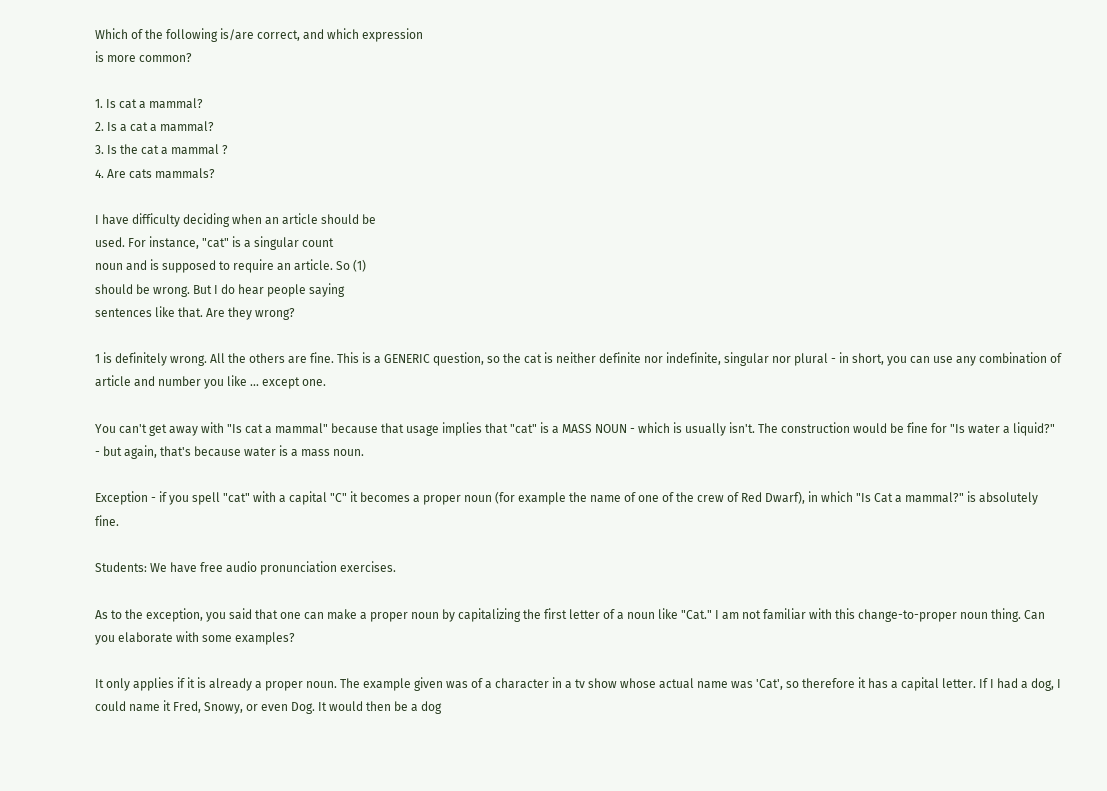Which of the following is/are correct, and which expression
is more common?

1. Is cat a mammal?
2. Is a cat a mammal?
3. Is the cat a mammal ?
4. Are cats mammals?

I have difficulty deciding when an article should be
used. For instance, "cat" is a singular count
noun and is supposed to require an article. So (1)
should be wrong. But I do hear people saying
sentences like that. Are they wrong?

1 is definitely wrong. All the others are fine. This is a GENERIC question, so the cat is neither definite nor indefinite, singular nor plural - in short, you can use any combination of article and number you like ... except one.

You can't get away with "Is cat a mammal" because that usage implies that "cat" is a MASS NOUN - which is usually isn't. The construction would be fine for "Is water a liquid?" - but again, that's because water is a mass noun.

Exception - if you spell "cat" with a capital "C" it becomes a proper noun (for example the name of one of the crew of Red Dwarf), in which "Is Cat a mammal?" is absolutely fine.

Students: We have free audio pronunciation exercises.

As to the exception, you said that one can make a proper noun by capitalizing the first letter of a noun like "Cat." I am not familiar with this change-to-proper noun thing. Can you elaborate with some examples?

It only applies if it is already a proper noun. The example given was of a character in a tv show whose actual name was 'Cat', so therefore it has a capital letter. If I had a dog, I could name it Fred, Snowy, or even Dog. It would then be a dog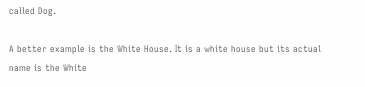called Dog.

A better example is the White House. It is a white house but its actual name is the White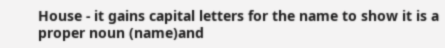House - it gains capital letters for the name to show it is a proper noun (name)and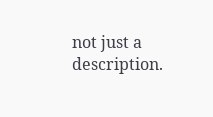not just a description.